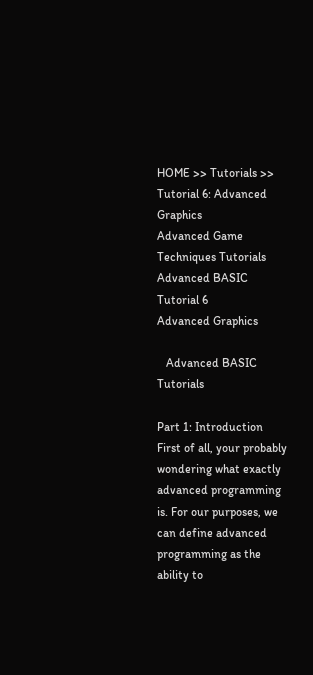HOME >> Tutorials >> Tutorial 6: Advanced Graphics
Advanced Game Techniques Tutorials
Advanced BASIC
Tutorial 6
Advanced Graphics

   Advanced BASIC Tutorials

Part 1: Introduction
First of all, your probably wondering what exactly advanced programming is. For our purposes, we can define advanced programming as the ability to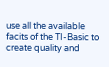use all the available facits of the TI-Basic to create quality and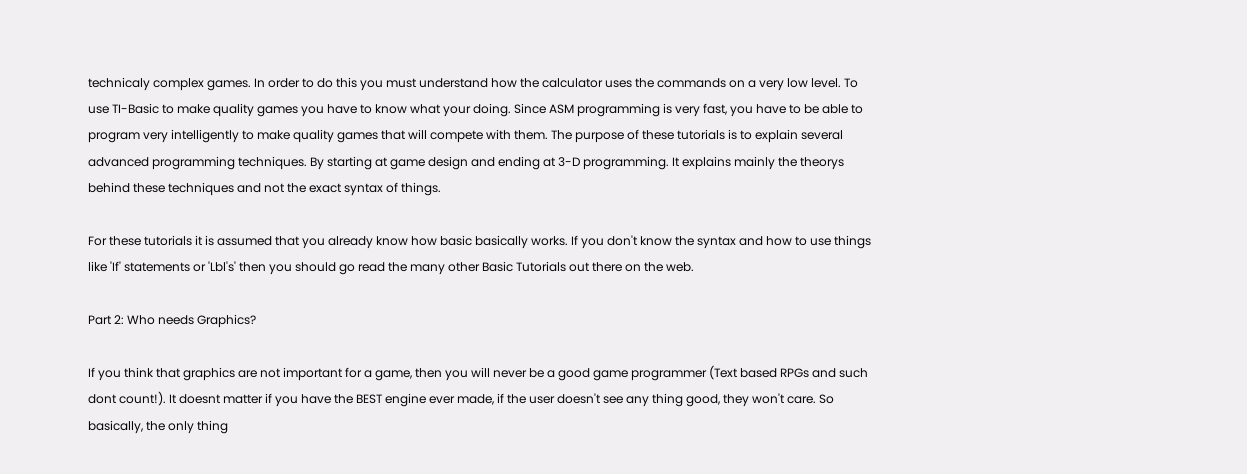technicaly complex games. In order to do this you must understand how the calculator uses the commands on a very low level. To use TI-Basic to make quality games you have to know what your doing. Since ASM programming is very fast, you have to be able to program very intelligently to make quality games that will compete with them. The purpose of these tutorials is to explain several advanced programming techniques. By starting at game design and ending at 3-D programming. It explains mainly the theorys behind these techniques and not the exact syntax of things.

For these tutorials it is assumed that you already know how basic basically works. If you don't know the syntax and how to use things like 'If' statements or 'Lbl's' then you should go read the many other Basic Tutorials out there on the web.

Part 2: Who needs Graphics?

If you think that graphics are not important for a game, then you will never be a good game programmer (Text based RPGs and such dont count!). It doesnt matter if you have the BEST engine ever made, if the user doesn't see any thing good, they won't care. So basically, the only thing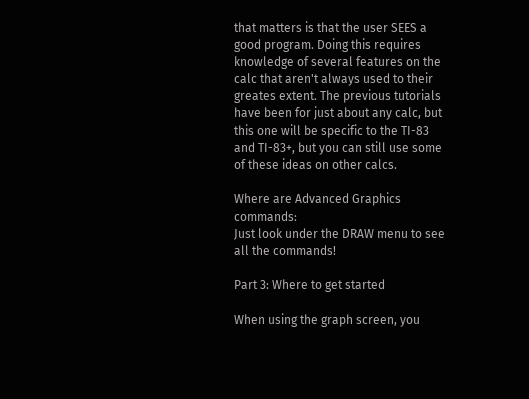that matters is that the user SEES a good program. Doing this requires knowledge of several features on the calc that aren't always used to their greates extent. The previous tutorials have been for just about any calc, but this one will be specific to the TI-83 and TI-83+, but you can still use some of these ideas on other calcs.

Where are Advanced Graphics commands:
Just look under the DRAW menu to see all the commands!

Part 3: Where to get started

When using the graph screen, you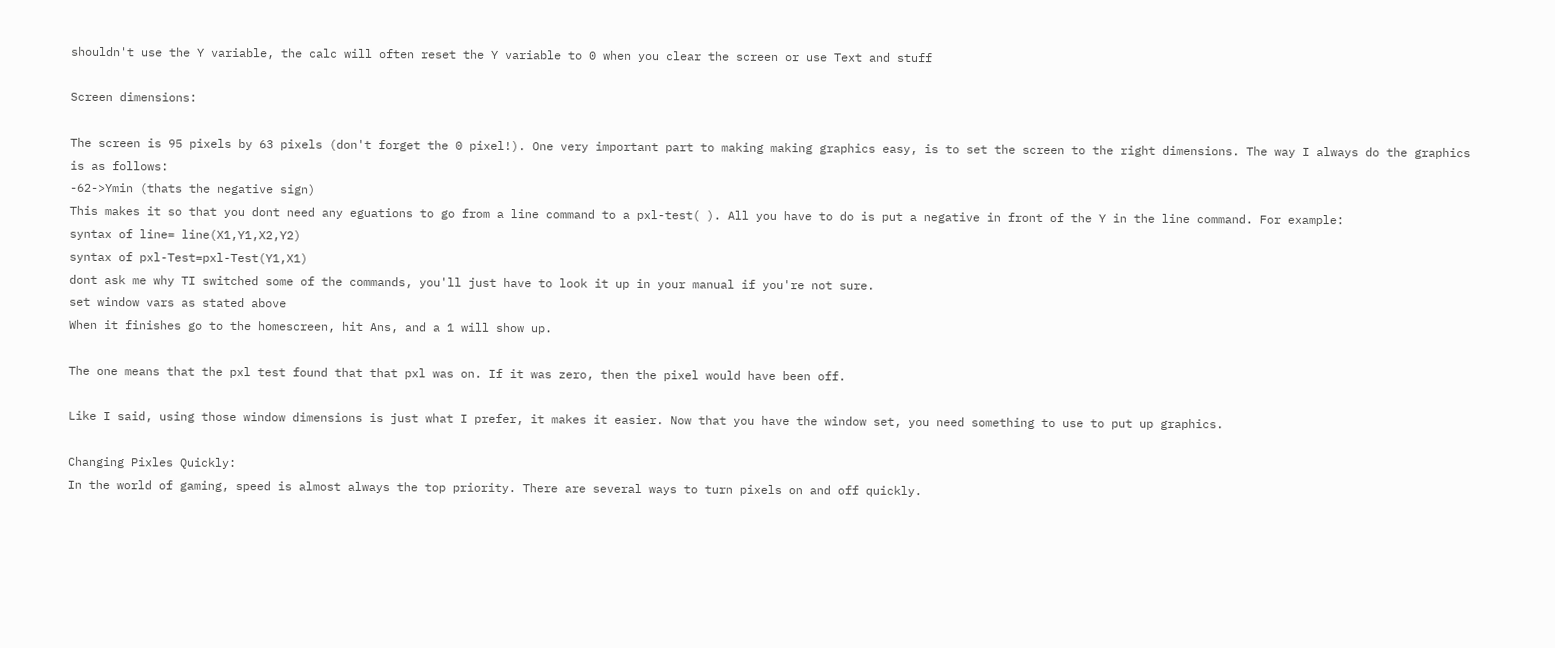shouldn't use the Y variable, the calc will often reset the Y variable to 0 when you clear the screen or use Text and stuff

Screen dimensions:

The screen is 95 pixels by 63 pixels (don't forget the 0 pixel!). One very important part to making making graphics easy, is to set the screen to the right dimensions. The way I always do the graphics is as follows:
-62->Ymin (thats the negative sign)
This makes it so that you dont need any eguations to go from a line command to a pxl-test( ). All you have to do is put a negative in front of the Y in the line command. For example:
syntax of line= line(X1,Y1,X2,Y2)
syntax of pxl-Test=pxl-Test(Y1,X1)
dont ask me why TI switched some of the commands, you'll just have to look it up in your manual if you're not sure.
set window vars as stated above
When it finishes go to the homescreen, hit Ans, and a 1 will show up.

The one means that the pxl test found that that pxl was on. If it was zero, then the pixel would have been off.

Like I said, using those window dimensions is just what I prefer, it makes it easier. Now that you have the window set, you need something to use to put up graphics.

Changing Pixles Quickly:
In the world of gaming, speed is almost always the top priority. There are several ways to turn pixels on and off quickly.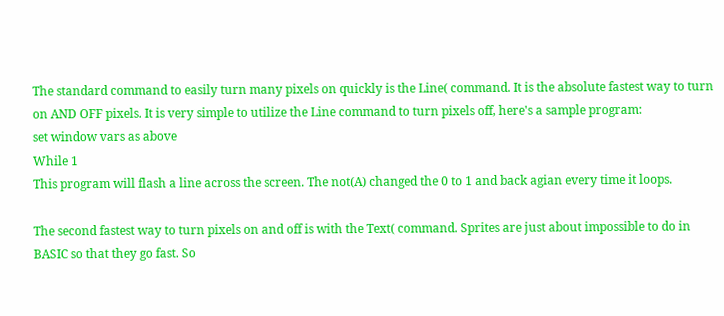The standard command to easily turn many pixels on quickly is the Line( command. It is the absolute fastest way to turn on AND OFF pixels. It is very simple to utilize the Line command to turn pixels off, here's a sample program:
set window vars as above
While 1
This program will flash a line across the screen. The not(A) changed the 0 to 1 and back agian every time it loops.

The second fastest way to turn pixels on and off is with the Text( command. Sprites are just about impossible to do in BASIC so that they go fast. So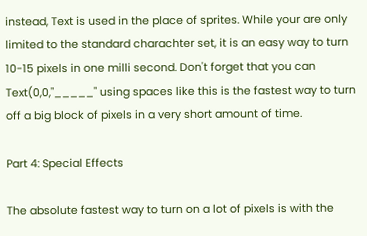instead, Text is used in the place of sprites. While your are only limited to the standard charachter set, it is an easy way to turn 10-15 pixels in one milli second. Don't forget that you can Text(0,0,"_____" using spaces like this is the fastest way to turn off a big block of pixels in a very short amount of time.

Part 4: Special Effects

The absolute fastest way to turn on a lot of pixels is with the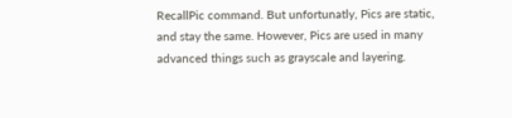RecallPic command. But unfortunatly, Pics are static, and stay the same. However, Pics are used in many advanced things such as grayscale and layering.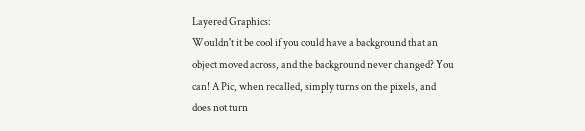Layered Graphics:
Wouldn't it be cool if you could have a background that an object moved across, and the background never changed? You can! A Pic, when recalled, simply turns on the pixels, and does not turn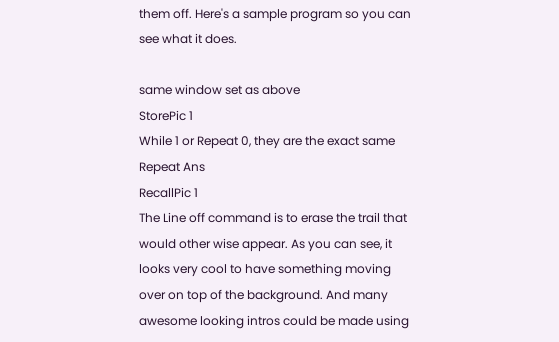them off. Here's a sample program so you can see what it does.

same window set as above
StorePic 1
While 1 or Repeat 0, they are the exact same
Repeat Ans
RecallPic 1
The Line off command is to erase the trail that would other wise appear. As you can see, it looks very cool to have something moving over on top of the background. And many awesome looking intros could be made using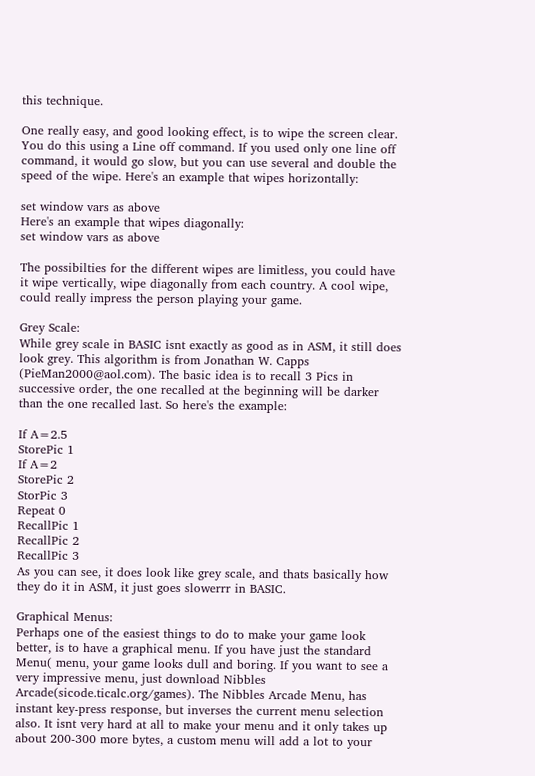this technique.

One really easy, and good looking effect, is to wipe the screen clear. You do this using a Line off command. If you used only one line off command, it would go slow, but you can use several and double the speed of the wipe. Here's an example that wipes horizontally:

set window vars as above
Here's an example that wipes diagonally:
set window vars as above

The possibilties for the different wipes are limitless, you could have it wipe vertically, wipe diagonally from each country. A cool wipe, could really impress the person playing your game.

Grey Scale:
While grey scale in BASIC isnt exactly as good as in ASM, it still does look grey. This algorithm is from Jonathan W. Capps (PieMan2000@aol.com). The basic idea is to recall 3 Pics in successive order, the one recalled at the beginning will be darker than the one recalled last. So here's the example:

If A=2.5
StorePic 1
If A=2
StorePic 2
StorPic 3
Repeat 0
RecallPic 1
RecallPic 2
RecallPic 3
As you can see, it does look like grey scale, and thats basically how they do it in ASM, it just goes slowerrr in BASIC.

Graphical Menus:
Perhaps one of the easiest things to do to make your game look better, is to have a graphical menu. If you have just the standard Menu( menu, your game looks dull and boring. If you want to see a very impressive menu, just download Nibbles Arcade(sicode.ticalc.org/games). The Nibbles Arcade Menu, has instant key-press response, but inverses the current menu selection also. It isnt very hard at all to make your menu and it only takes up about 200-300 more bytes, a custom menu will add a lot to your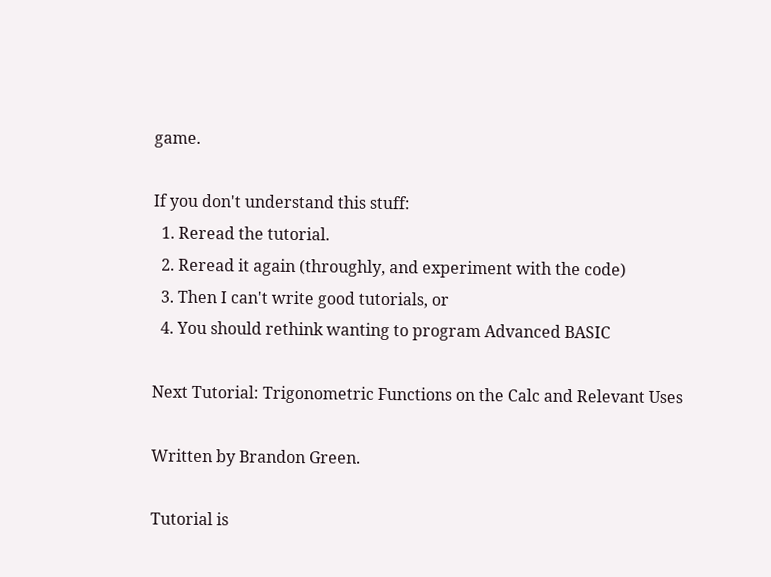game.

If you don't understand this stuff:
  1. Reread the tutorial.
  2. Reread it again (throughly, and experiment with the code)
  3. Then I can't write good tutorials, or
  4. You should rethink wanting to program Advanced BASIC

Next Tutorial: Trigonometric Functions on the Calc and Relevant Uses

Written by Brandon Green.

Tutorial is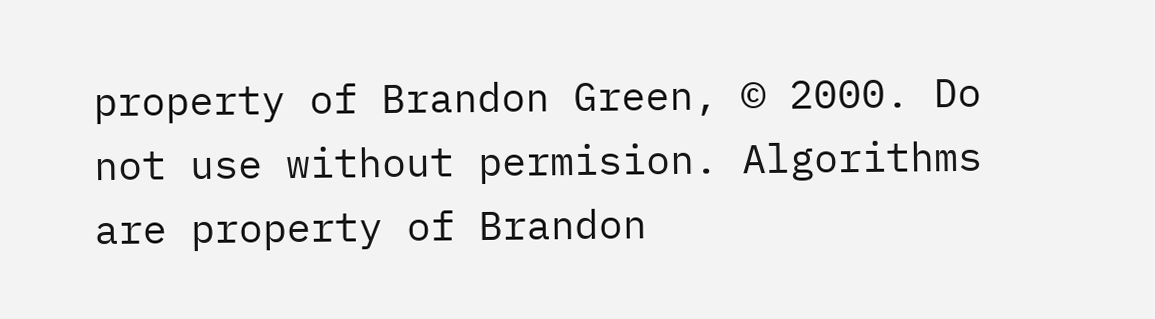property of Brandon Green, © 2000. Do not use without permision. Algorithms are property of Brandon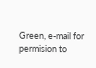Green, e-mail for permision to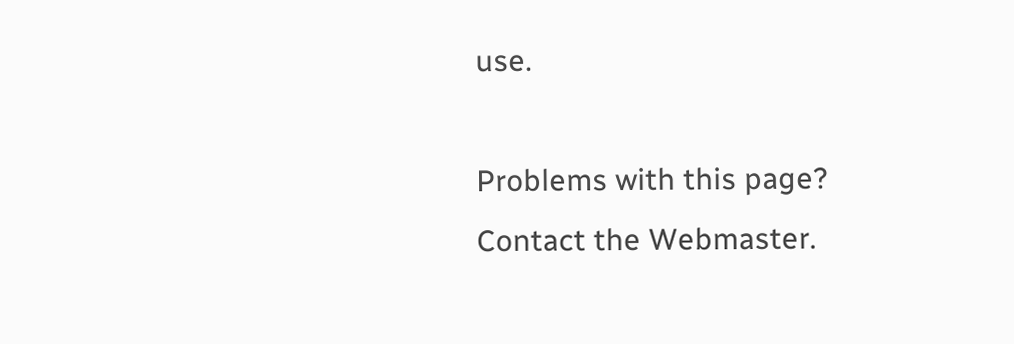use.

Problems with this page?
Contact the Webmaster.